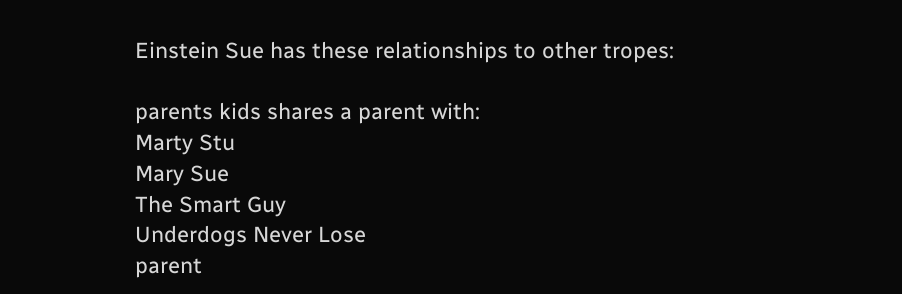Einstein Sue has these relationships to other tropes:

parents kids shares a parent with:
Marty Stu
Mary Sue
The Smart Guy
Underdogs Never Lose
parent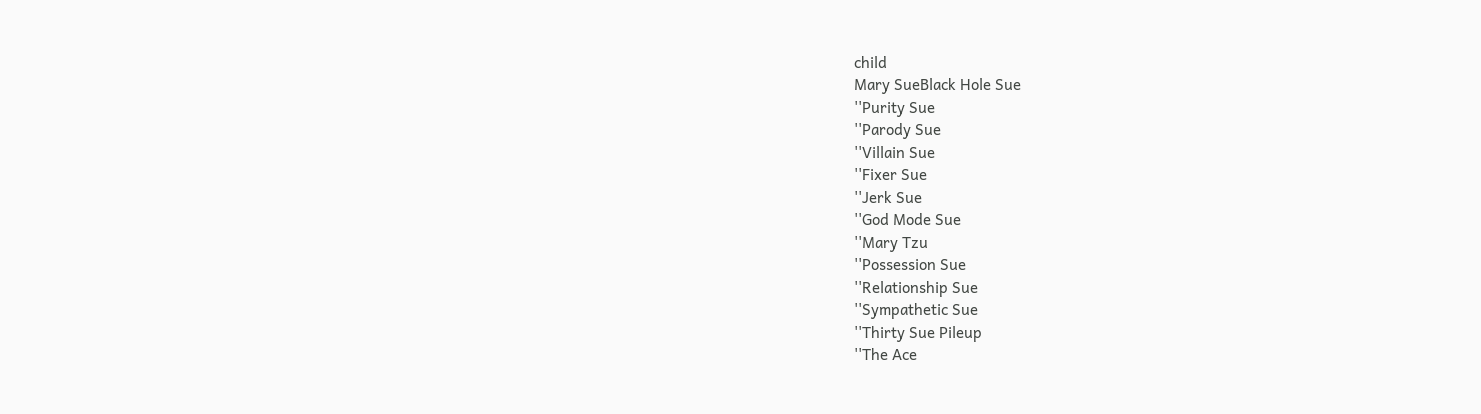child
Mary SueBlack Hole Sue
''Purity Sue
''Parody Sue
''Villain Sue
''Fixer Sue
''Jerk Sue
''God Mode Sue
''Mary Tzu
''Possession Sue
''Relationship Sue
''Sympathetic Sue
''Thirty Sue Pileup
''The Ace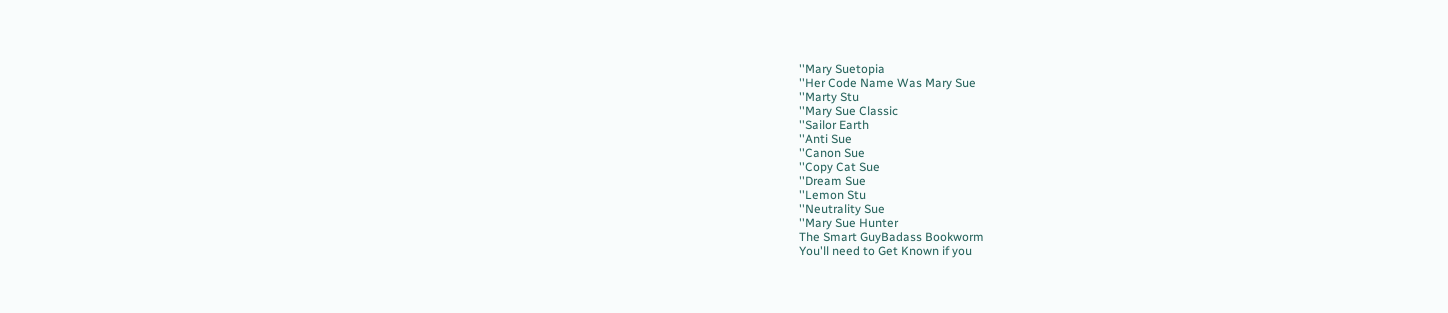''Mary Suetopia
''Her Code Name Was Mary Sue
''Marty Stu
''Mary Sue Classic
''Sailor Earth
''Anti Sue
''Canon Sue
''Copy Cat Sue
''Dream Sue
''Lemon Stu
''Neutrality Sue
''Mary Sue Hunter
The Smart GuyBadass Bookworm
You'll need to Get Known if you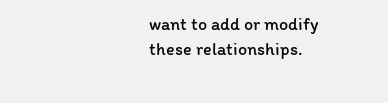want to add or modify these relationships.